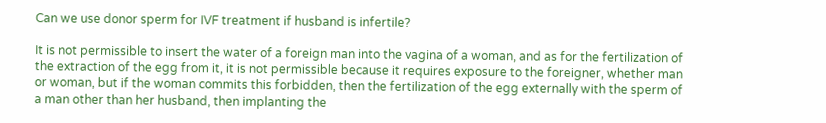Can we use donor sperm for IVF treatment if husband is infertile?

It is not permissible to insert the water of a foreign man into the vagina of a woman, and as for the fertilization of the extraction of the egg from it, it is not permissible because it requires exposure to the foreigner, whether man or woman, but if the woman commits this forbidden, then the fertilization of the egg externally with the sperm of a man other than her husband, then implanting the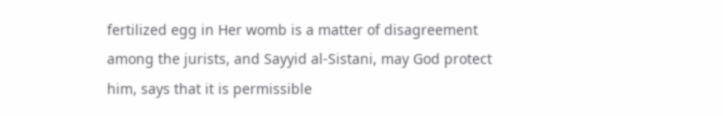fertilized egg in Her womb is a matter of disagreement among the jurists, and Sayyid al-Sistani, may God protect him, says that it is permissible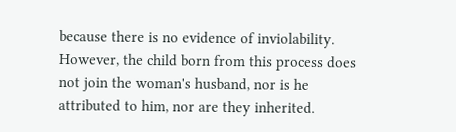because there is no evidence of inviolability.
However, the child born from this process does not join the woman's husband, nor is he attributed to him, nor are they inherited.